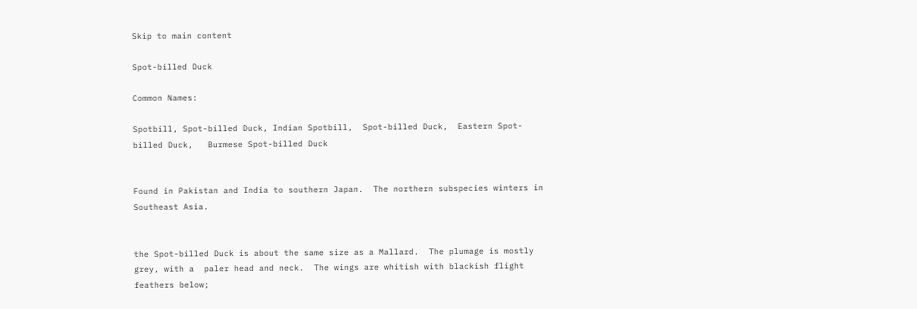Skip to main content

Spot-billed Duck

Common Names:

Spotbill, Spot-billed Duck, Indian Spotbill,  Spot-billed Duck,  Eastern Spot-billed Duck,   Burmese Spot-billed Duck


Found in Pakistan and India to southern Japan.  The northern subspecies winters in Southeast Asia.


the Spot-billed Duck is about the same size as a Mallard.  The plumage is mostly grey, with a  paler head and neck.  The wings are whitish with blackish flight feathers below;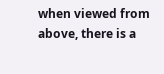when viewed from above, there is a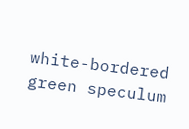white-bordered green speculum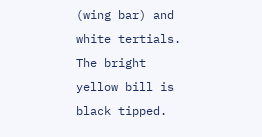(wing bar) and white tertials.  The bright yellow bill is black tipped.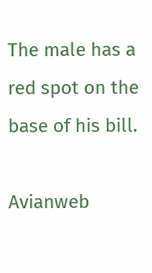The male has a red spot on the base of his bill.

Avianweb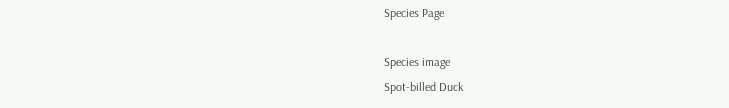Species Page

Species image
Spot-billed Duck